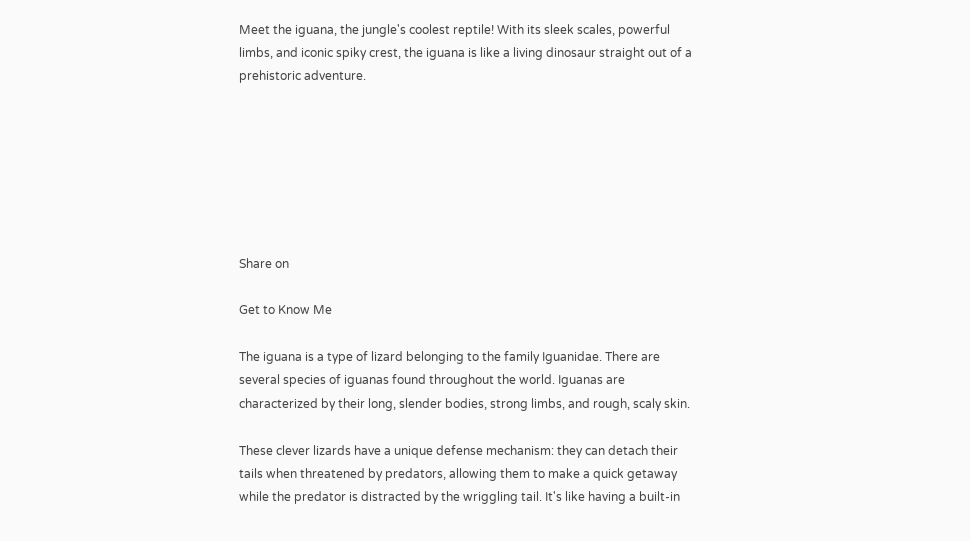Meet the iguana, the jungle's coolest reptile! With its sleek scales, powerful limbs, and iconic spiky crest, the iguana is like a living dinosaur straight out of a prehistoric adventure.







Share on

Get to Know Me

The iguana is a type of lizard belonging to the family Iguanidae. There are several species of iguanas found throughout the world. Iguanas are characterized by their long, slender bodies, strong limbs, and rough, scaly skin.

These clever lizards have a unique defense mechanism: they can detach their tails when threatened by predators, allowing them to make a quick getaway while the predator is distracted by the wriggling tail. It's like having a built-in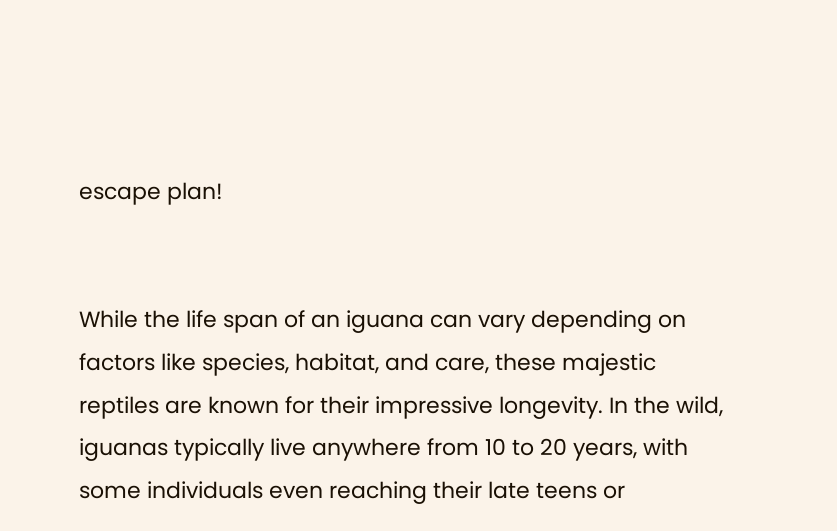escape plan!


While the life span of an iguana can vary depending on factors like species, habitat, and care, these majestic reptiles are known for their impressive longevity. In the wild, iguanas typically live anywhere from 10 to 20 years, with some individuals even reaching their late teens or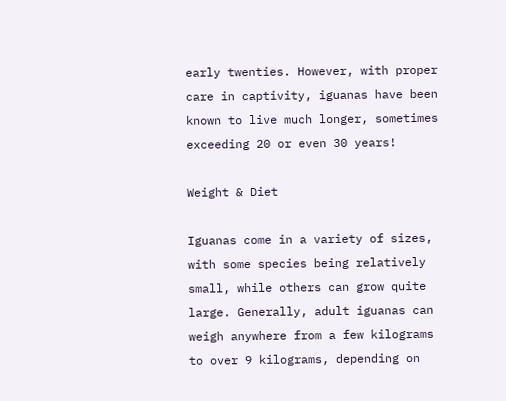early twenties. However, with proper care in captivity, iguanas have been known to live much longer, sometimes exceeding 20 or even 30 years!

Weight & Diet

Iguanas come in a variety of sizes, with some species being relatively small, while others can grow quite large. Generally, adult iguanas can weigh anywhere from a few kilograms to over 9 kilograms, depending on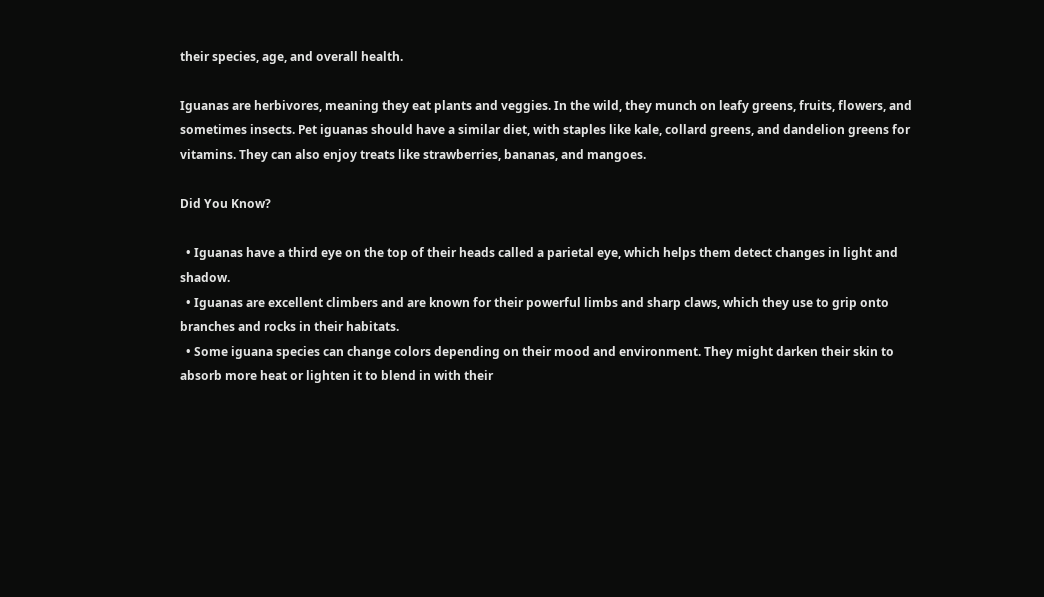their species, age, and overall health.

Iguanas are herbivores, meaning they eat plants and veggies. In the wild, they munch on leafy greens, fruits, flowers, and sometimes insects. Pet iguanas should have a similar diet, with staples like kale, collard greens, and dandelion greens for vitamins. They can also enjoy treats like strawberries, bananas, and mangoes.

Did You Know?

  • Iguanas have a third eye on the top of their heads called a parietal eye, which helps them detect changes in light and shadow.
  • Iguanas are excellent climbers and are known for their powerful limbs and sharp claws, which they use to grip onto branches and rocks in their habitats.
  • Some iguana species can change colors depending on their mood and environment. They might darken their skin to absorb more heat or lighten it to blend in with their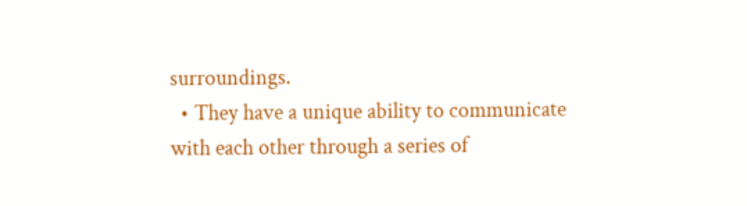surroundings.
  • They have a unique ability to communicate with each other through a series of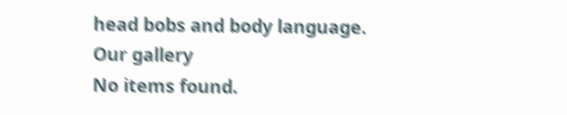head bobs and body language.
Our gallery
No items found.